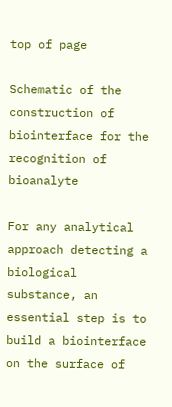top of page

Schematic of the construction of biointerface for the recognition of bioanalyte

For any analytical approach detecting a biological substance, an essential step is to build a biointerface on the surface of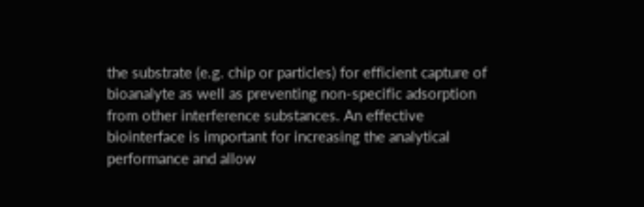the substrate (e.g. chip or particles) for efficient capture of bioanalyte as well as preventing non-specific adsorption from other interference substances. An effective biointerface is important for increasing the analytical performance and allow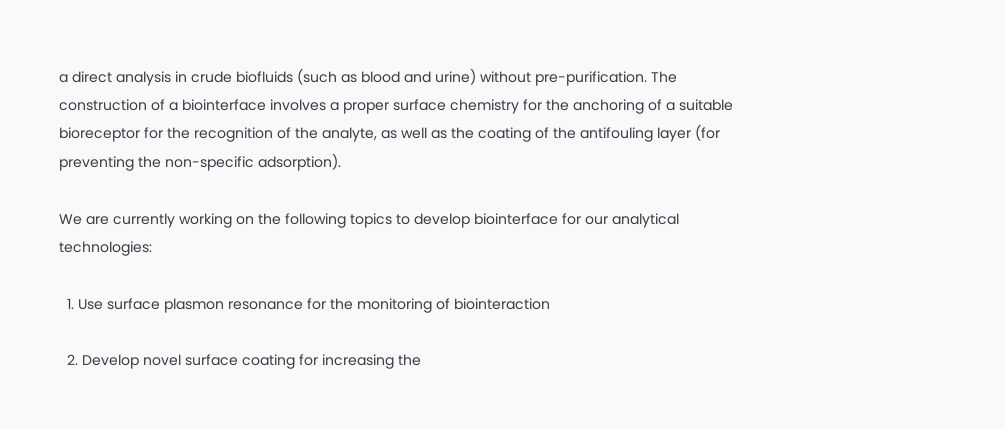a direct analysis in crude biofluids (such as blood and urine) without pre-purification. The construction of a biointerface involves a proper surface chemistry for the anchoring of a suitable bioreceptor for the recognition of the analyte, as well as the coating of the antifouling layer (for preventing the non-specific adsorption).

We are currently working on the following topics to develop biointerface for our analytical technologies:

  1. Use surface plasmon resonance for the monitoring of biointeraction

  2. Develop novel surface coating for increasing the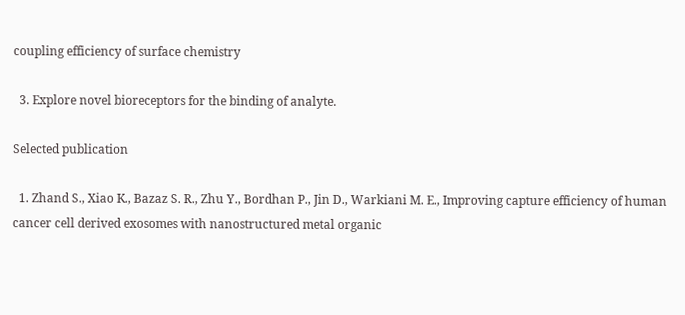coupling efficiency of surface chemistry

  3. Explore novel bioreceptors for the binding of analyte.

Selected publication

  1. Zhand S., Xiao K., Bazaz S. R., Zhu Y., Bordhan P., Jin D., Warkiani M. E., Improving capture efficiency of human cancer cell derived exosomes with nanostructured metal organic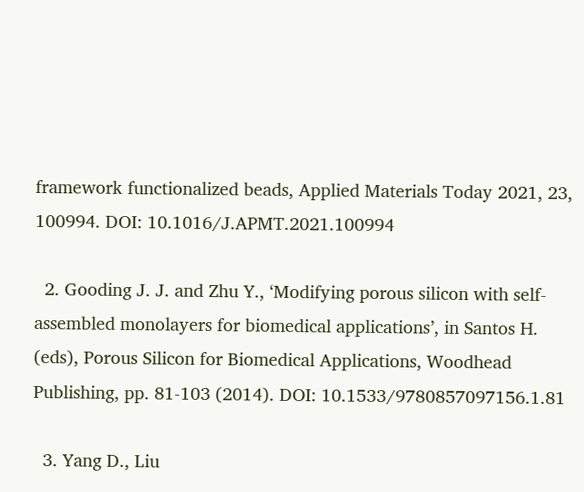framework functionalized beads, Applied Materials Today 2021, 23, 100994. DOI: 10.1016/J.APMT.2021.100994

  2. Gooding J. J. and Zhu Y., ‘Modifying porous silicon with self-assembled monolayers for biomedical applications’, in Santos H. (eds), Porous Silicon for Biomedical Applications, Woodhead Publishing, pp. 81-103 (2014). DOI: 10.1533/9780857097156.1.81

  3. Yang D., Liu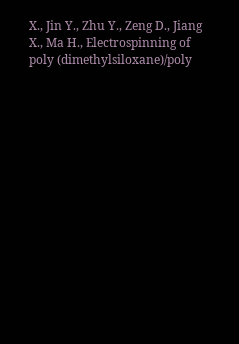X., Jin Y., Zhu Y., Zeng D., Jiang X., Ma H., Electrospinning of poly (dimethylsiloxane)/poly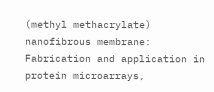(methyl methacrylate) nanofibrous membrane: Fabrication and application in protein microarrays,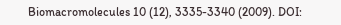Biomacromolecules 10 (12), 3335-3340 (2009). DOI: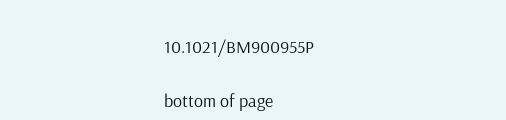10.1021/BM900955P

bottom of page